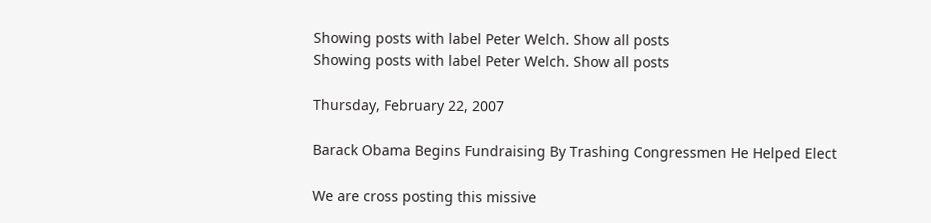Showing posts with label Peter Welch. Show all posts
Showing posts with label Peter Welch. Show all posts

Thursday, February 22, 2007

Barack Obama Begins Fundraising By Trashing Congressmen He Helped Elect

We are cross posting this missive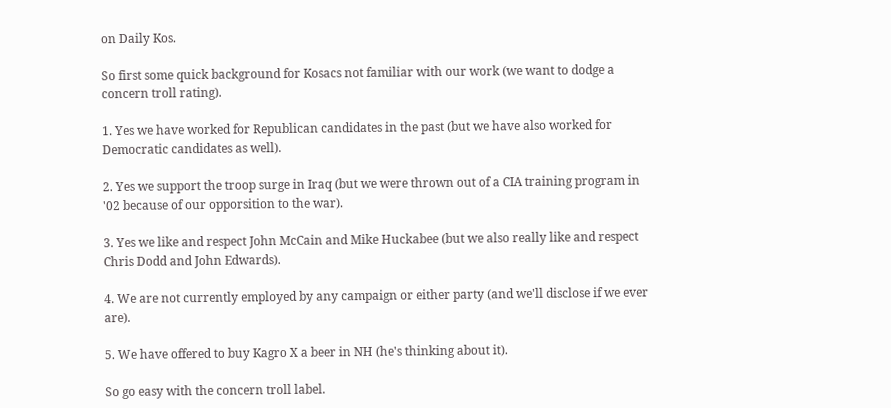on Daily Kos.

So first some quick background for Kosacs not familiar with our work (we want to dodge a concern troll rating).

1. Yes we have worked for Republican candidates in the past (but we have also worked for Democratic candidates as well).

2. Yes we support the troop surge in Iraq (but we were thrown out of a CIA training program in '02 because of our opporsition to the war).

3. Yes we like and respect John McCain and Mike Huckabee (but we also really like and respect Chris Dodd and John Edwards).

4. We are not currently employed by any campaign or either party (and we'll disclose if we ever are).

5. We have offered to buy Kagro X a beer in NH (he's thinking about it).

So go easy with the concern troll label.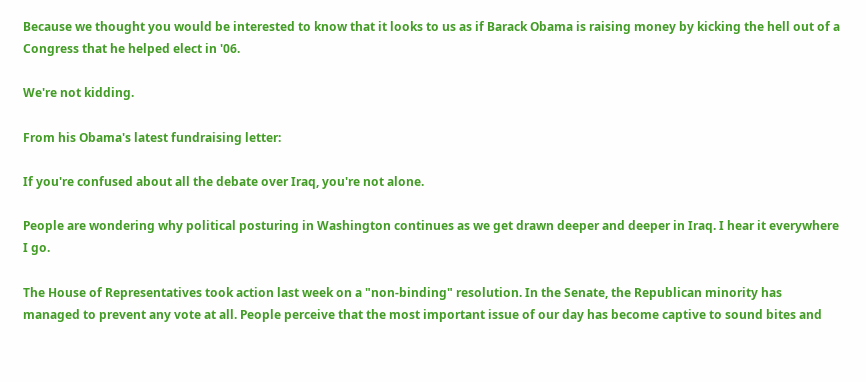Because we thought you would be interested to know that it looks to us as if Barack Obama is raising money by kicking the hell out of a Congress that he helped elect in '06.

We're not kidding.

From his Obama's latest fundraising letter:

If you're confused about all the debate over Iraq, you're not alone.

People are wondering why political posturing in Washington continues as we get drawn deeper and deeper in Iraq. I hear it everywhere I go.

The House of Representatives took action last week on a "non-binding" resolution. In the Senate, the Republican minority has managed to prevent any vote at all. People perceive that the most important issue of our day has become captive to sound bites and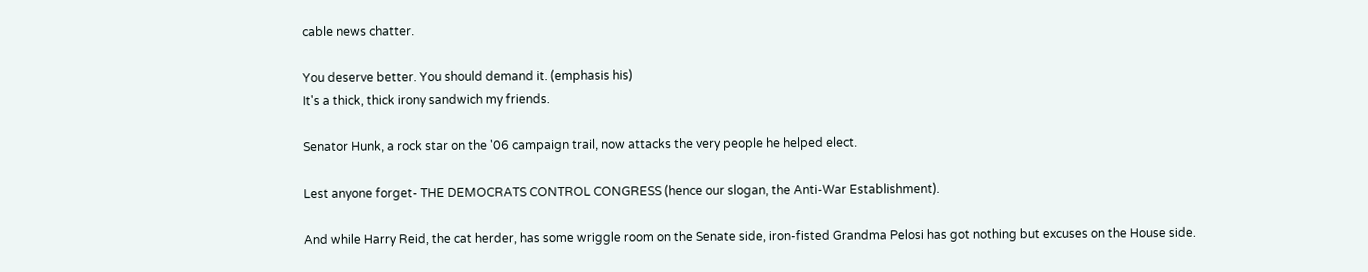cable news chatter.

You deserve better. You should demand it. (emphasis his)
It's a thick, thick irony sandwich my friends.

Senator Hunk, a rock star on the '06 campaign trail, now attacks the very people he helped elect.

Lest anyone forget- THE DEMOCRATS CONTROL CONGRESS (hence our slogan, the Anti-War Establishment).

And while Harry Reid, the cat herder, has some wriggle room on the Senate side, iron-fisted Grandma Pelosi has got nothing but excuses on the House side.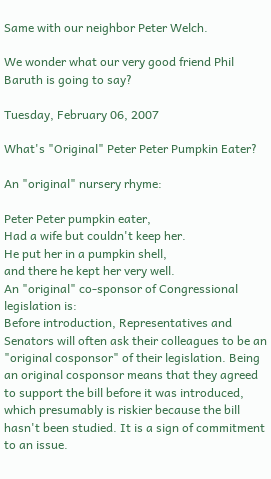Same with our neighbor Peter Welch.

We wonder what our very good friend Phil Baruth is going to say?

Tuesday, February 06, 2007

What's "Original" Peter Peter Pumpkin Eater?

An "original" nursery rhyme:

Peter Peter pumpkin eater,
Had a wife but couldn't keep her.
He put her in a pumpkin shell,
and there he kept her very well.
An "original" co-sponsor of Congressional legislation is:
Before introduction, Representatives and Senators will often ask their colleagues to be an "original cosponsor" of their legislation. Being an original cosponsor means that they agreed to support the bill before it was introduced, which presumably is riskier because the bill hasn't been studied. It is a sign of commitment to an issue.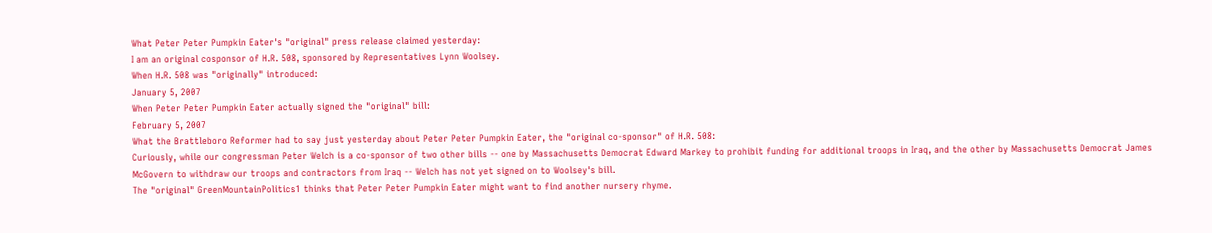What Peter Peter Pumpkin Eater's "original" press release claimed yesterday:
I am an original cosponsor of H.R. 508, sponsored by Representatives Lynn Woolsey.
When H.R. 508 was "originally" introduced:
January 5, 2007
When Peter Peter Pumpkin Eater actually signed the "original" bill:
February 5, 2007
What the Brattleboro Reformer had to say just yesterday about Peter Peter Pumpkin Eater, the "original co-sponsor" of H.R. 508:
Curiously, while our congressman Peter Welch is a co-sponsor of two other bills -- one by Massachusetts Democrat Edward Markey to prohibit funding for additional troops in Iraq, and the other by Massachusetts Democrat James McGovern to withdraw our troops and contractors from Iraq -- Welch has not yet signed on to Woolsey's bill.
The "original" GreenMountainPolitics1 thinks that Peter Peter Pumpkin Eater might want to find another nursery rhyme.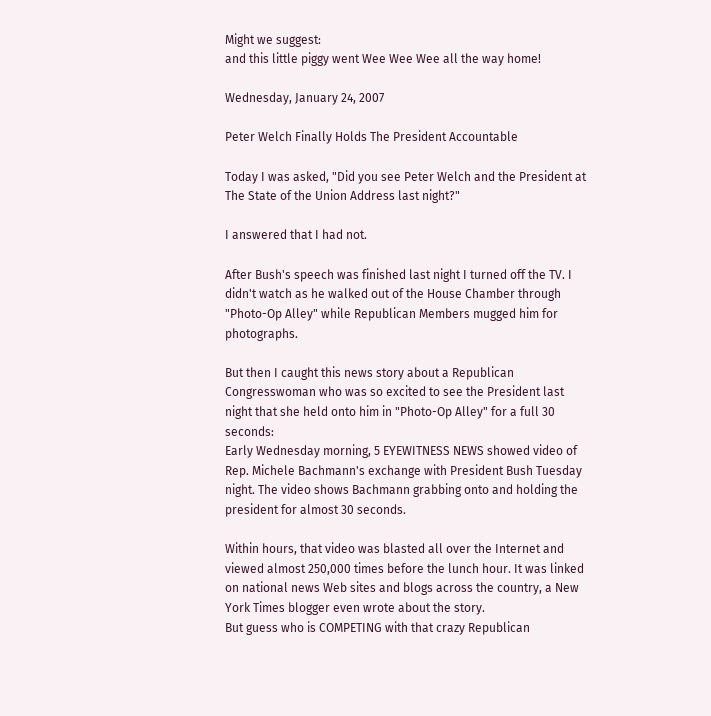Might we suggest:
and this little piggy went Wee Wee Wee all the way home!

Wednesday, January 24, 2007

Peter Welch Finally Holds The President Accountable

Today I was asked, "Did you see Peter Welch and the President at The State of the Union Address last night?"

I answered that I had not.

After Bush's speech was finished last night I turned off the TV. I didn't watch as he walked out of the House Chamber through "Photo-Op Alley" while Republican Members mugged him for photographs.

But then I caught this news story about a Republican Congresswoman who was so excited to see the President last night that she held onto him in "Photo-Op Alley" for a full 30 seconds:
Early Wednesday morning, 5 EYEWITNESS NEWS showed video of Rep. Michele Bachmann's exchange with President Bush Tuesday night. The video shows Bachmann grabbing onto and holding the president for almost 30 seconds.

Within hours, that video was blasted all over the Internet and viewed almost 250,000 times before the lunch hour. It was linked on national news Web sites and blogs across the country, a New York Times blogger even wrote about the story.
But guess who is COMPETING with that crazy Republican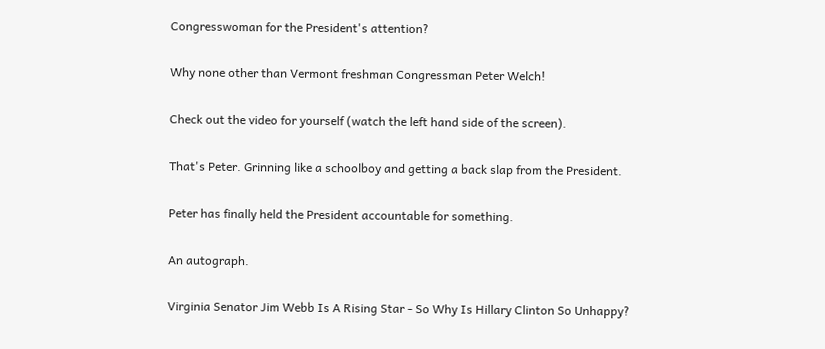Congresswoman for the President's attention?

Why none other than Vermont freshman Congressman Peter Welch!

Check out the video for yourself (watch the left hand side of the screen).

That's Peter. Grinning like a schoolboy and getting a back slap from the President.

Peter has finally held the President accountable for something.

An autograph.

Virginia Senator Jim Webb Is A Rising Star - So Why Is Hillary Clinton So Unhappy?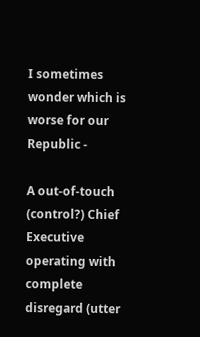I sometimes wonder which is worse for our Republic -

A out-of-touch (control?) Chief Executive operating with complete disregard (utter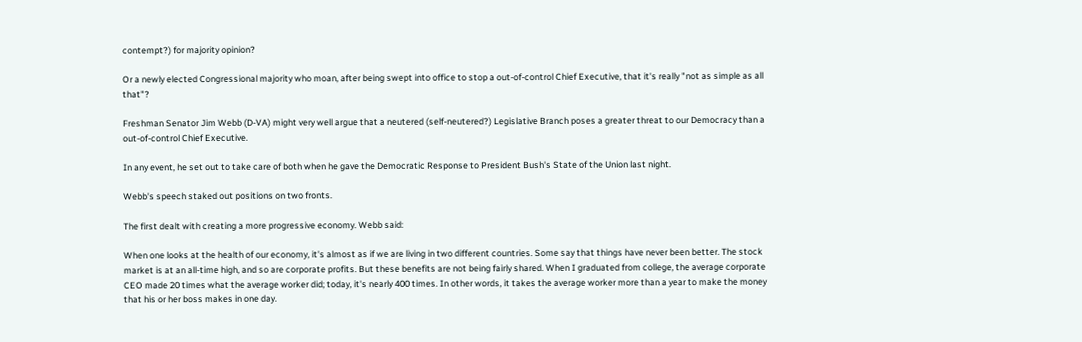contempt?) for majority opinion?

Or a newly elected Congressional majority who moan, after being swept into office to stop a out-of-control Chief Executive, that it's really "not as simple as all that"?

Freshman Senator Jim Webb (D-VA) might very well argue that a neutered (self-neutered?) Legislative Branch poses a greater threat to our Democracy than a out-of-control Chief Executive.

In any event, he set out to take care of both when he gave the Democratic Response to President Bush's State of the Union last night.

Webb's speech staked out positions on two fronts.

The first dealt with creating a more progressive economy. Webb said:

When one looks at the health of our economy, it's almost as if we are living in two different countries. Some say that things have never been better. The stock market is at an all-time high, and so are corporate profits. But these benefits are not being fairly shared. When I graduated from college, the average corporate CEO made 20 times what the average worker did; today, it's nearly 400 times. In other words, it takes the average worker more than a year to make the money that his or her boss makes in one day.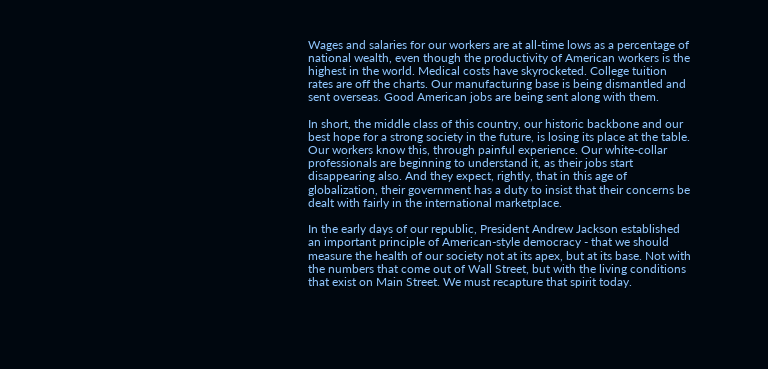Wages and salaries for our workers are at all-time lows as a percentage of national wealth, even though the productivity of American workers is the highest in the world. Medical costs have skyrocketed. College tuition rates are off the charts. Our manufacturing base is being dismantled and sent overseas. Good American jobs are being sent along with them.

In short, the middle class of this country, our historic backbone and our best hope for a strong society in the future, is losing its place at the table. Our workers know this, through painful experience. Our white-collar professionals are beginning to understand it, as their jobs start disappearing also. And they expect, rightly, that in this age of globalization, their government has a duty to insist that their concerns be dealt with fairly in the international marketplace.

In the early days of our republic, President Andrew Jackson established an important principle of American-style democracy - that we should measure the health of our society not at its apex, but at its base. Not with the numbers that come out of Wall Street, but with the living conditions that exist on Main Street. We must recapture that spirit today.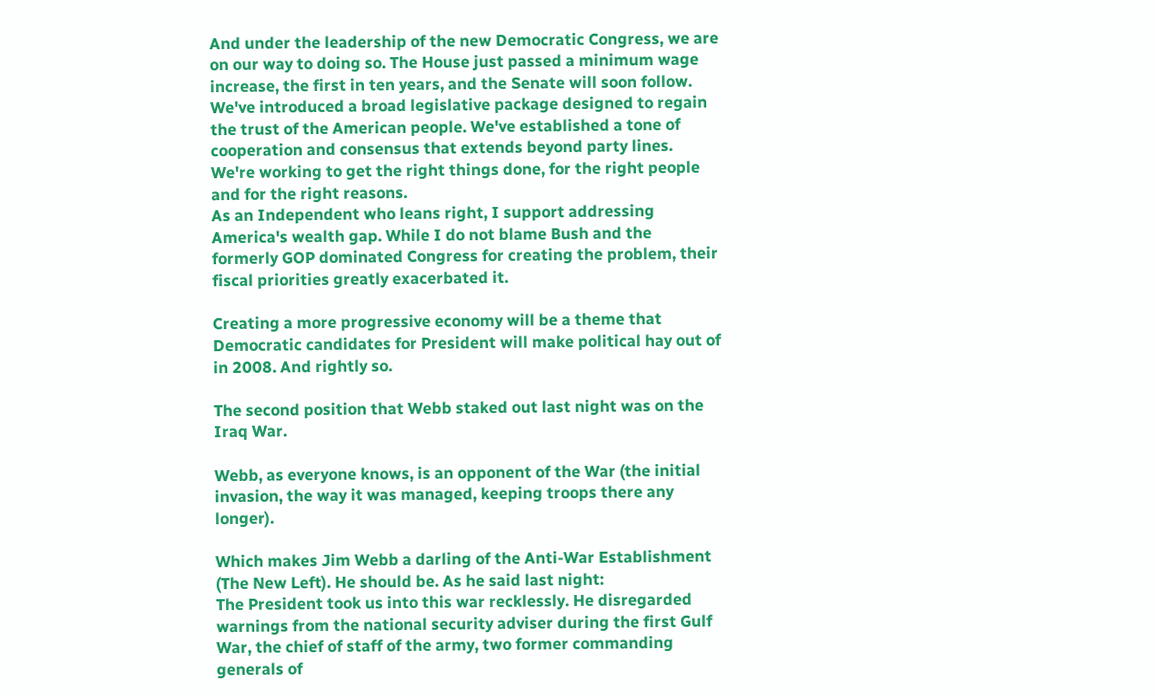And under the leadership of the new Democratic Congress, we are on our way to doing so. The House just passed a minimum wage increase, the first in ten years, and the Senate will soon follow. We've introduced a broad legislative package designed to regain the trust of the American people. We've established a tone of cooperation and consensus that extends beyond party lines. We're working to get the right things done, for the right people and for the right reasons.
As an Independent who leans right, I support addressing America's wealth gap. While I do not blame Bush and the formerly GOP dominated Congress for creating the problem, their fiscal priorities greatly exacerbated it.

Creating a more progressive economy will be a theme that Democratic candidates for President will make political hay out of in 2008. And rightly so.

The second position that Webb staked out last night was on the Iraq War.

Webb, as everyone knows, is an opponent of the War (the initial invasion, the way it was managed, keeping troops there any longer).

Which makes Jim Webb a darling of the Anti-War Establishment (The New Left). He should be. As he said last night:
The President took us into this war recklessly. He disregarded warnings from the national security adviser during the first Gulf War, the chief of staff of the army, two former commanding generals of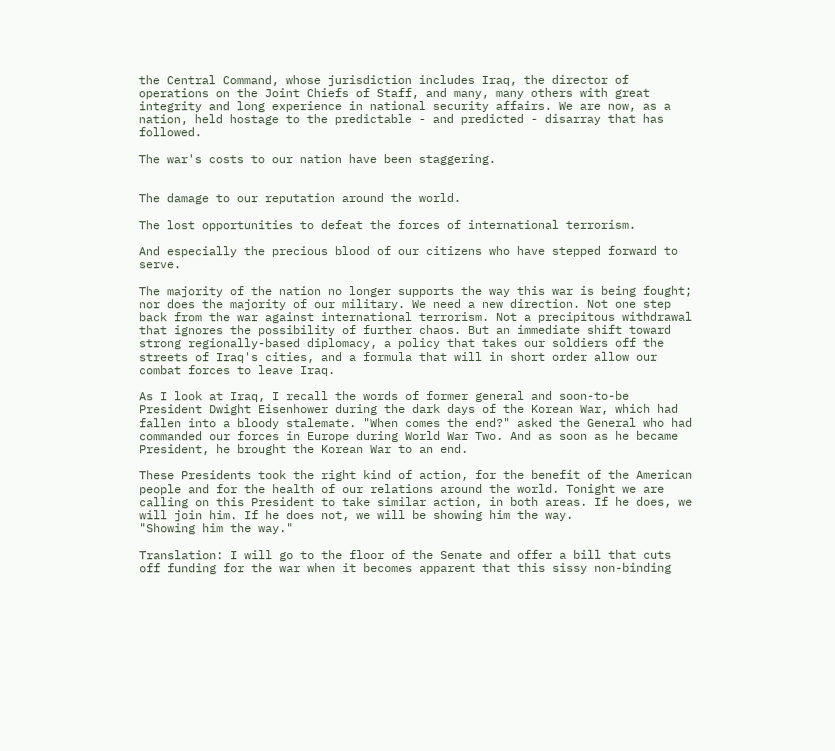the Central Command, whose jurisdiction includes Iraq, the director of operations on the Joint Chiefs of Staff, and many, many others with great integrity and long experience in national security affairs. We are now, as a nation, held hostage to the predictable - and predicted - disarray that has followed.

The war's costs to our nation have been staggering.


The damage to our reputation around the world.

The lost opportunities to defeat the forces of international terrorism.

And especially the precious blood of our citizens who have stepped forward to serve.

The majority of the nation no longer supports the way this war is being fought; nor does the majority of our military. We need a new direction. Not one step back from the war against international terrorism. Not a precipitous withdrawal that ignores the possibility of further chaos. But an immediate shift toward strong regionally-based diplomacy, a policy that takes our soldiers off the streets of Iraq's cities, and a formula that will in short order allow our combat forces to leave Iraq.

As I look at Iraq, I recall the words of former general and soon-to-be President Dwight Eisenhower during the dark days of the Korean War, which had fallen into a bloody stalemate. "When comes the end?" asked the General who had commanded our forces in Europe during World War Two. And as soon as he became President, he brought the Korean War to an end.

These Presidents took the right kind of action, for the benefit of the American people and for the health of our relations around the world. Tonight we are calling on this President to take similar action, in both areas. If he does, we will join him. If he does not, we will be showing him the way.
"Showing him the way."

Translation: I will go to the floor of the Senate and offer a bill that cuts off funding for the war when it becomes apparent that this sissy non-binding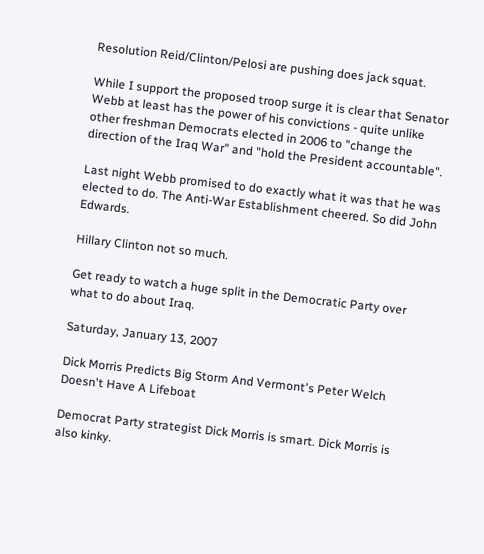Resolution Reid/Clinton/Pelosi are pushing does jack squat.

While I support the proposed troop surge it is clear that Senator Webb at least has the power of his convictions - quite unlike other freshman Democrats elected in 2006 to "change the direction of the Iraq War" and "hold the President accountable".

Last night Webb promised to do exactly what it was that he was elected to do. The Anti-War Establishment cheered. So did John Edwards.

Hillary Clinton not so much.

Get ready to watch a huge split in the Democratic Party over what to do about Iraq.

Saturday, January 13, 2007

Dick Morris Predicts Big Storm And Vermont's Peter Welch Doesn't Have A Lifeboat

Democrat Party strategist Dick Morris is smart. Dick Morris is also kinky.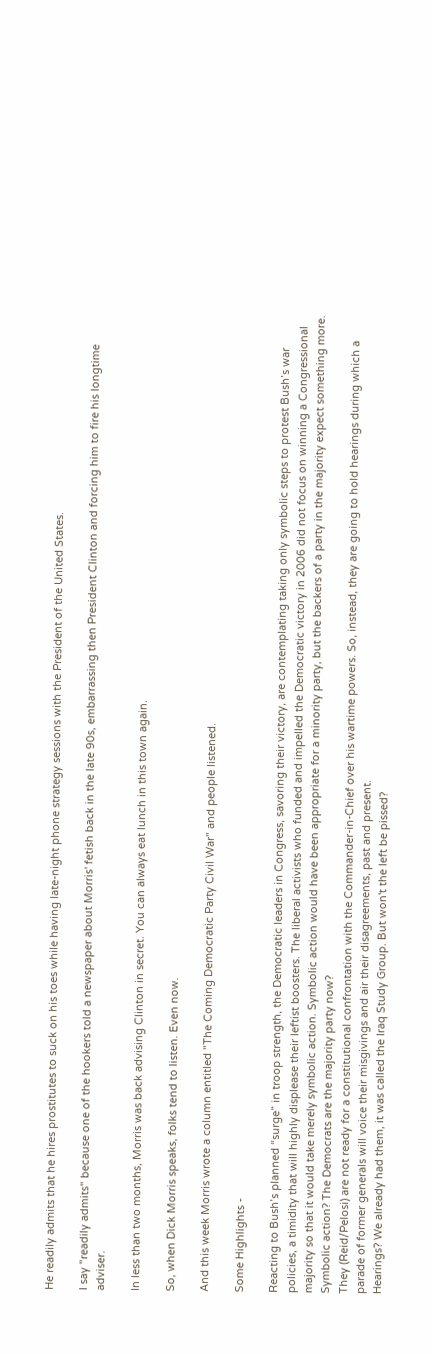He readily admits that he hires prostitutes to suck on his toes while having late-night phone strategy sessions with the President of the United States.

I say "readily admits" because one of the hookers told a newspaper about Morris' fetish back in the late 90s, embarrassing then President Clinton and forcing him to fire his longtime adviser.

In less than two months, Morris was back advising Clinton in secret. You can always eat lunch in this town again.

So, when Dick Morris speaks, folks tend to listen. Even now.

And this week Morris wrote a column entitled "The Coming Democratic Party Civil War" and people listened.

Some Highlights -

Reacting to Bush’s planned “surge” in troop strength, the Democratic leaders in Congress, savoring their victory, are contemplating taking only symbolic steps to protest Bush’s war policies, a timidity that will highly displease their leftist boosters. The liberal activists who funded and impelled the Democratic victory in 2006 did not focus on winning a Congressional majority so that it would take merely symbolic action. Symbolic action would have been appropriate for a minority party, but the backers of a party in the majority expect something more.
Symbolic action? The Democrats are the majority party now?
They (Reid/Pelosi) are not ready for a constitutional confrontation with the Commander-in-Chief over his wartime powers. So, instead, they are going to hold hearings during which a parade of former generals will voice their misgivings and air their disagreements, past and present.
Hearings? We already had them, it was called the Iraq Study Group. But won't the left be pissed?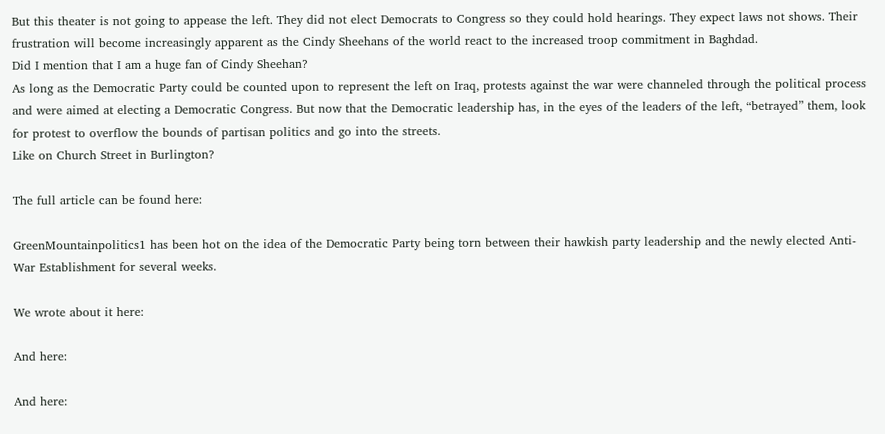But this theater is not going to appease the left. They did not elect Democrats to Congress so they could hold hearings. They expect laws not shows. Their frustration will become increasingly apparent as the Cindy Sheehans of the world react to the increased troop commitment in Baghdad.
Did I mention that I am a huge fan of Cindy Sheehan?
As long as the Democratic Party could be counted upon to represent the left on Iraq, protests against the war were channeled through the political process and were aimed at electing a Democratic Congress. But now that the Democratic leadership has, in the eyes of the leaders of the left, “betrayed” them, look for protest to overflow the bounds of partisan politics and go into the streets.
Like on Church Street in Burlington?

The full article can be found here:

GreenMountainpolitics1 has been hot on the idea of the Democratic Party being torn between their hawkish party leadership and the newly elected Anti-War Establishment for several weeks.

We wrote about it here:

And here:

And here: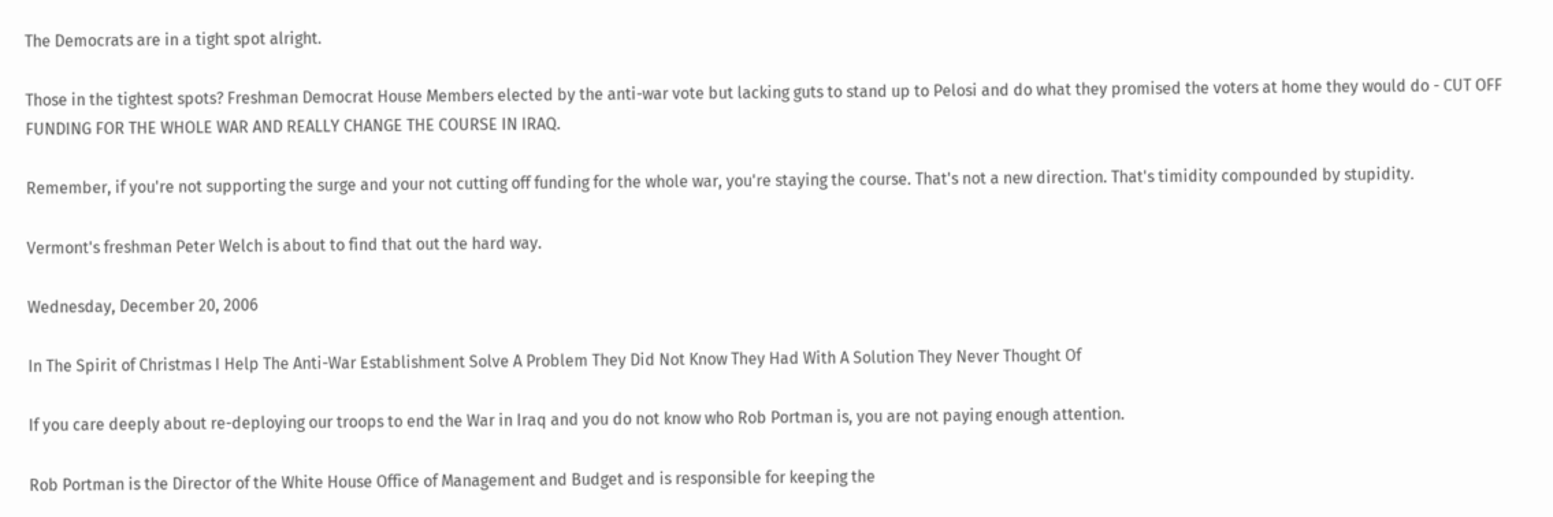The Democrats are in a tight spot alright.

Those in the tightest spots? Freshman Democrat House Members elected by the anti-war vote but lacking guts to stand up to Pelosi and do what they promised the voters at home they would do - CUT OFF FUNDING FOR THE WHOLE WAR AND REALLY CHANGE THE COURSE IN IRAQ.

Remember, if you're not supporting the surge and your not cutting off funding for the whole war, you're staying the course. That's not a new direction. That's timidity compounded by stupidity.

Vermont's freshman Peter Welch is about to find that out the hard way.

Wednesday, December 20, 2006

In The Spirit of Christmas I Help The Anti-War Establishment Solve A Problem They Did Not Know They Had With A Solution They Never Thought Of

If you care deeply about re-deploying our troops to end the War in Iraq and you do not know who Rob Portman is, you are not paying enough attention.

Rob Portman is the Director of the White House Office of Management and Budget and is responsible for keeping the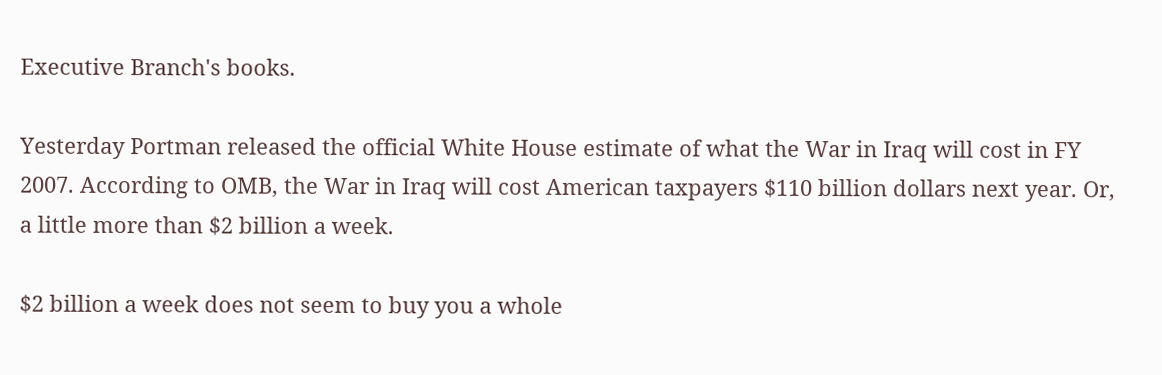Executive Branch's books.

Yesterday Portman released the official White House estimate of what the War in Iraq will cost in FY 2007. According to OMB, the War in Iraq will cost American taxpayers $110 billion dollars next year. Or, a little more than $2 billion a week.

$2 billion a week does not seem to buy you a whole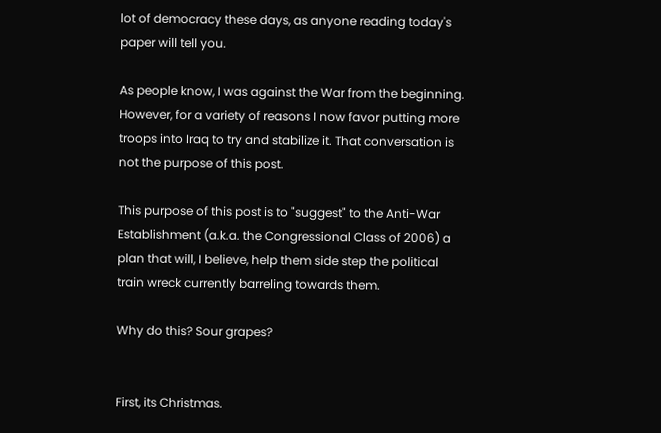lot of democracy these days, as anyone reading today's paper will tell you.

As people know, I was against the War from the beginning. However, for a variety of reasons I now favor putting more troops into Iraq to try and stabilize it. That conversation is not the purpose of this post.

This purpose of this post is to "suggest" to the Anti-War Establishment (a.k.a. the Congressional Class of 2006) a plan that will, I believe, help them side step the political train wreck currently barreling towards them.

Why do this? Sour grapes?


First, its Christmas.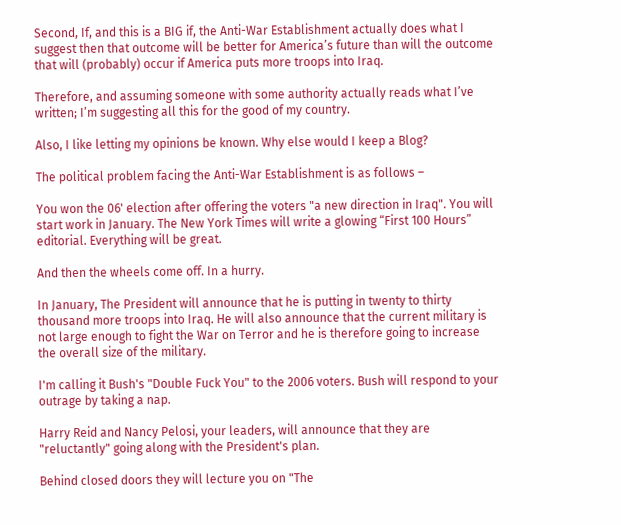Second, If, and this is a BIG if, the Anti-War Establishment actually does what I suggest then that outcome will be better for America’s future than will the outcome that will (probably) occur if America puts more troops into Iraq.

Therefore, and assuming someone with some authority actually reads what I’ve written; I’m suggesting all this for the good of my country.

Also, I like letting my opinions be known. Why else would I keep a Blog?

The political problem facing the Anti-War Establishment is as follows –

You won the 06' election after offering the voters "a new direction in Iraq". You will start work in January. The New York Times will write a glowing “First 100 Hours” editorial. Everything will be great.

And then the wheels come off. In a hurry.

In January, The President will announce that he is putting in twenty to thirty thousand more troops into Iraq. He will also announce that the current military is not large enough to fight the War on Terror and he is therefore going to increase the overall size of the military.

I'm calling it Bush's "Double Fuck You" to the 2006 voters. Bush will respond to your outrage by taking a nap.

Harry Reid and Nancy Pelosi, your leaders, will announce that they are "reluctantly" going along with the President's plan.

Behind closed doors they will lecture you on "The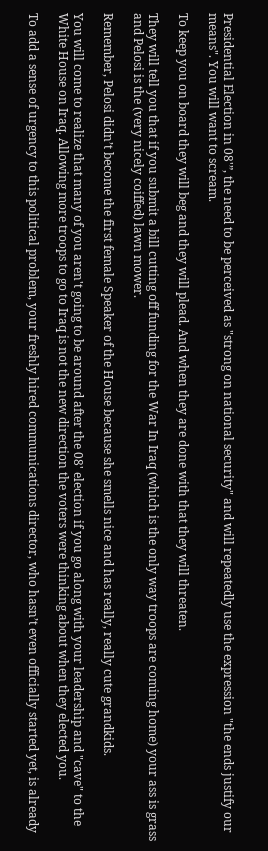Presidential Election in 08'”, the need to be perceived as "strong on national security" and will repeatedly use the expression "the ends justify our means". You will want to scream.

To keep you on board they will beg and they will plead. And when they are done with that they will threaten.

They will tell you that if you submit a bill cutting off funding for the War In Iraq (which is the only way troops are coming home) your ass is grass and Pelosi is the (very nicely coiffed) lawn mower.

Remember, Pelosi didn’t become the first female Speaker of the House because she smells nice and has really, really cute grandkids.

You will come to realize that many of you aren't going to be around after the 08' election if you go along with your leadership and "cave" to the White House on Iraq. Allowing more troops to go to Iraq is not the new direction the voters were thinking about when they elected you.

To add a sense of urgency to this political problem, your freshly hired communications director, who hasn’t even officially started yet, is already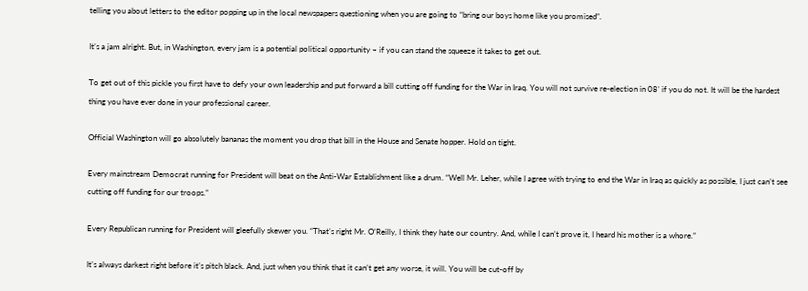telling you about letters to the editor popping up in the local newspapers questioning when you are going to “bring our boys home like you promised”.

It’s a jam alright. But, in Washington, every jam is a potential political opportunity – if you can stand the squeeze it takes to get out.

To get out of this pickle you first have to defy your own leadership and put forward a bill cutting off funding for the War in Iraq. You will not survive re-election in 08’ if you do not. It will be the hardest thing you have ever done in your professional career.

Official Washington will go absolutely bananas the moment you drop that bill in the House and Senate hopper. Hold on tight.

Every mainstream Democrat running for President will beat on the Anti-War Establishment like a drum. “Well Mr. Leher, while I agree with trying to end the War in Iraq as quickly as possible, I just can’t see cutting off funding for our troops.”

Every Republican running for President will gleefully skewer you. “That’s right Mr. O’Reilly, I think they hate our country. And, while I can’t prove it, I heard his mother is a whore.”

It’s always darkest right before it’s pitch black. And, just when you think that it can’t get any worse, it will. You will be cut-off by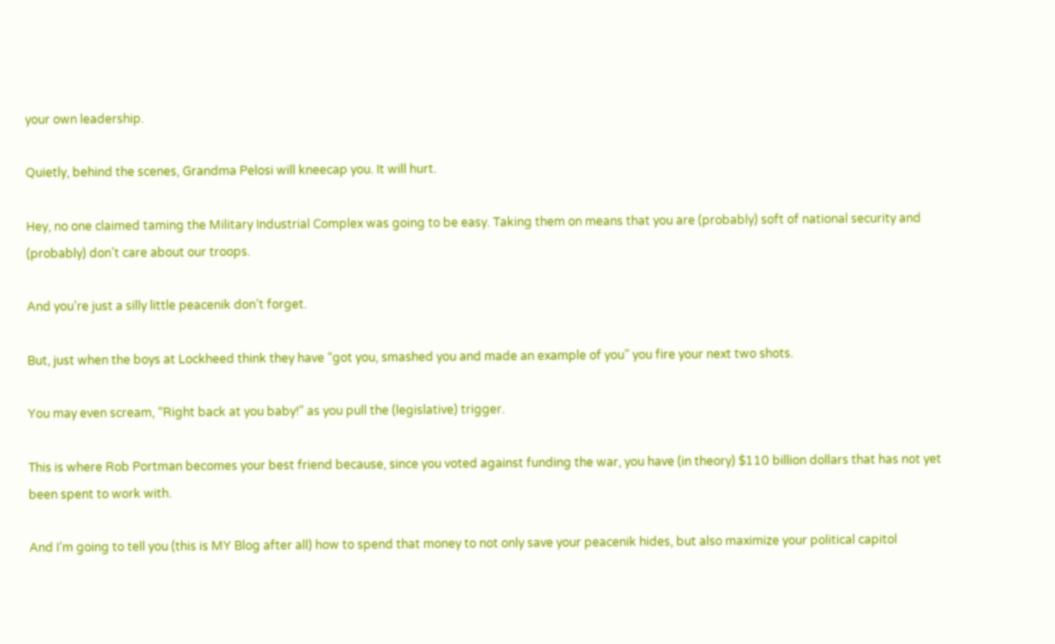your own leadership.

Quietly, behind the scenes, Grandma Pelosi will kneecap you. It will hurt.

Hey, no one claimed taming the Military Industrial Complex was going to be easy. Taking them on means that you are (probably) soft of national security and (probably) don’t care about our troops.

And you’re just a silly little peacenik don’t forget.

But, just when the boys at Lockheed think they have “got you, smashed you and made an example of you” you fire your next two shots.

You may even scream, “Right back at you baby!” as you pull the (legislative) trigger.

This is where Rob Portman becomes your best friend because, since you voted against funding the war, you have (in theory) $110 billion dollars that has not yet been spent to work with.

And I’m going to tell you (this is MY Blog after all) how to spend that money to not only save your peacenik hides, but also maximize your political capitol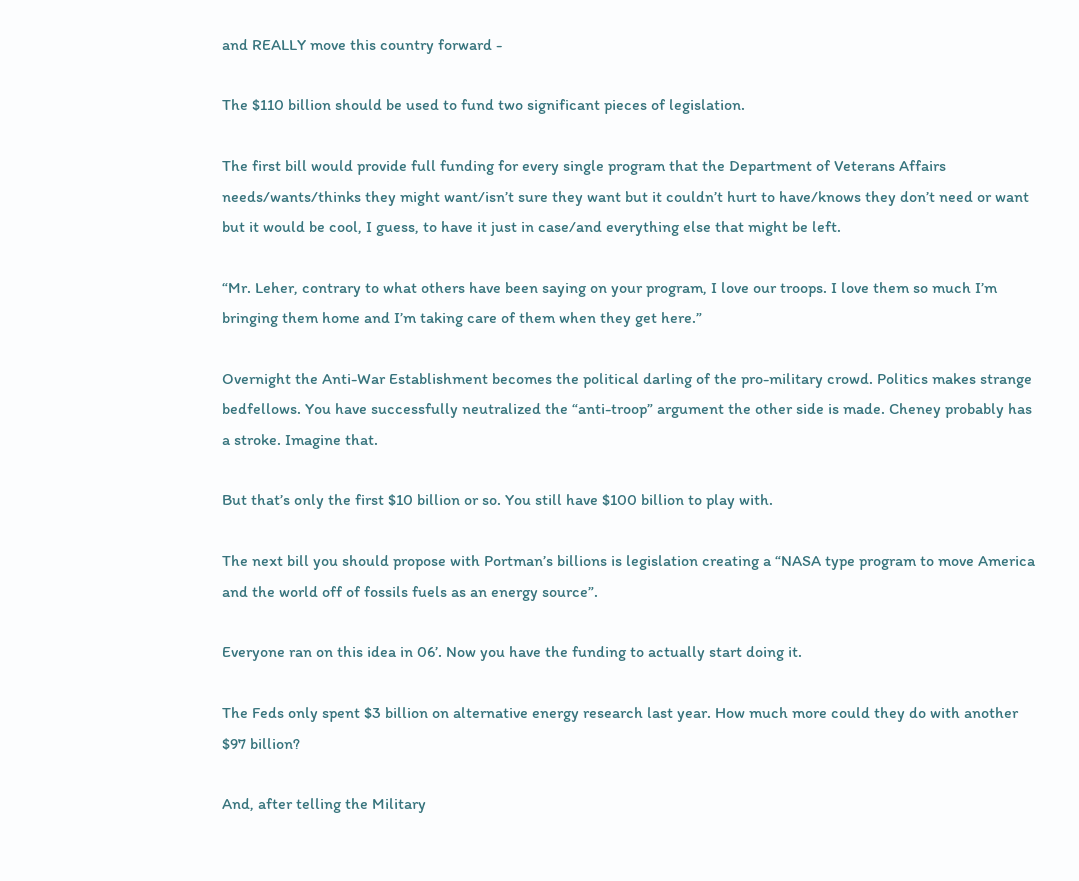and REALLY move this country forward -

The $110 billion should be used to fund two significant pieces of legislation.

The first bill would provide full funding for every single program that the Department of Veterans Affairs needs/wants/thinks they might want/isn’t sure they want but it couldn’t hurt to have/knows they don’t need or want but it would be cool, I guess, to have it just in case/and everything else that might be left.

“Mr. Leher, contrary to what others have been saying on your program, I love our troops. I love them so much I’m bringing them home and I’m taking care of them when they get here.”

Overnight the Anti-War Establishment becomes the political darling of the pro-military crowd. Politics makes strange bedfellows. You have successfully neutralized the “anti-troop” argument the other side is made. Cheney probably has a stroke. Imagine that.

But that’s only the first $10 billion or so. You still have $100 billion to play with.

The next bill you should propose with Portman’s billions is legislation creating a “NASA type program to move America and the world off of fossils fuels as an energy source”.

Everyone ran on this idea in 06’. Now you have the funding to actually start doing it.

The Feds only spent $3 billion on alternative energy research last year. How much more could they do with another $97 billion?

And, after telling the Military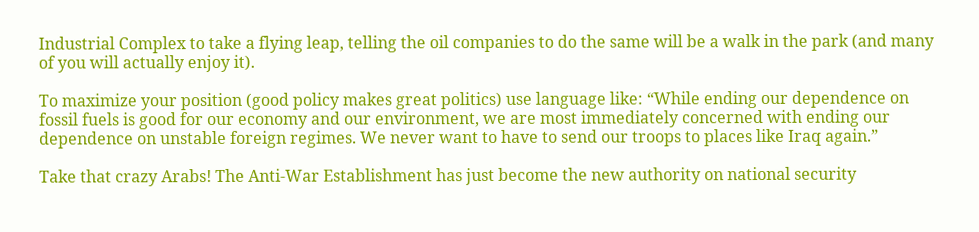Industrial Complex to take a flying leap, telling the oil companies to do the same will be a walk in the park (and many of you will actually enjoy it).

To maximize your position (good policy makes great politics) use language like: “While ending our dependence on fossil fuels is good for our economy and our environment, we are most immediately concerned with ending our dependence on unstable foreign regimes. We never want to have to send our troops to places like Iraq again.”

Take that crazy Arabs! The Anti-War Establishment has just become the new authority on national security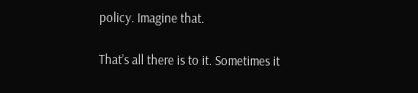policy. Imagine that.

That’s all there is to it. Sometimes it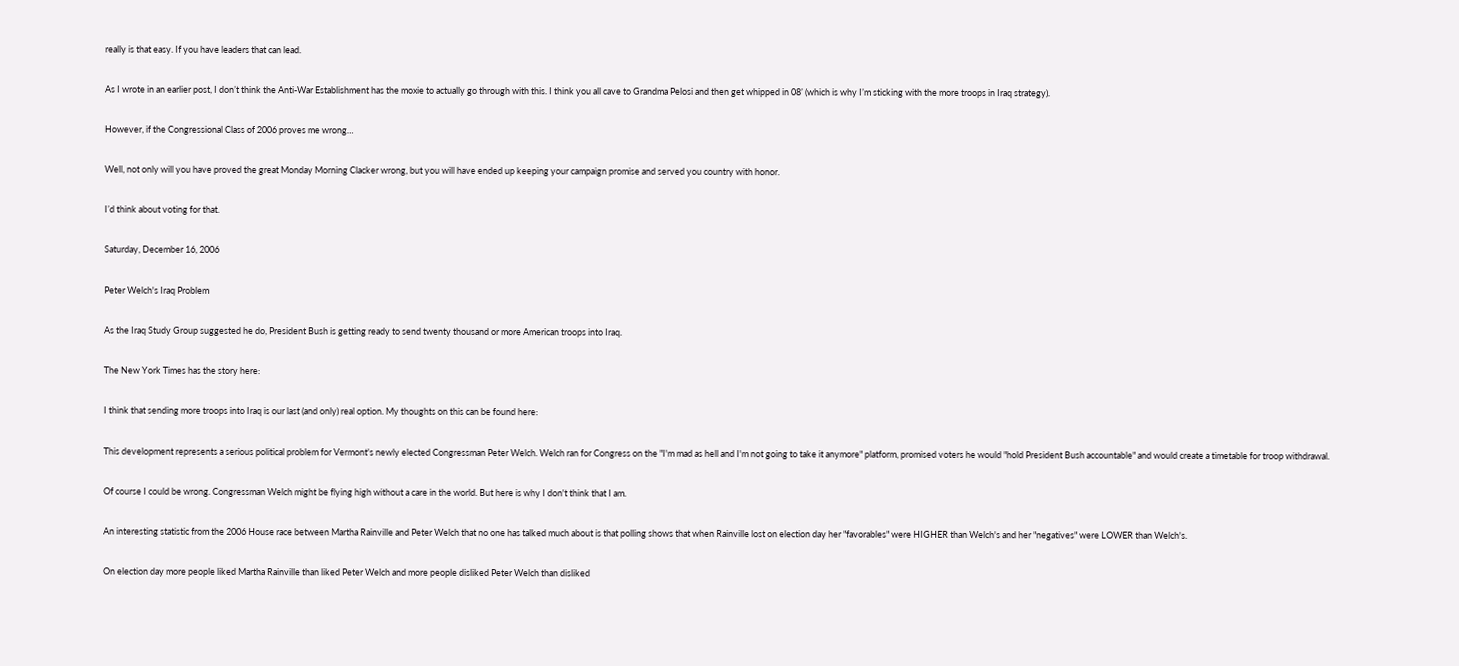really is that easy. If you have leaders that can lead.

As I wrote in an earlier post, I don’t think the Anti-War Establishment has the moxie to actually go through with this. I think you all cave to Grandma Pelosi and then get whipped in 08’ (which is why I’m sticking with the more troops in Iraq strategy).

However, if the Congressional Class of 2006 proves me wrong…

Well, not only will you have proved the great Monday Morning Clacker wrong, but you will have ended up keeping your campaign promise and served you country with honor.

I’d think about voting for that.

Saturday, December 16, 2006

Peter Welch's Iraq Problem

As the Iraq Study Group suggested he do, President Bush is getting ready to send twenty thousand or more American troops into Iraq.

The New York Times has the story here:

I think that sending more troops into Iraq is our last (and only) real option. My thoughts on this can be found here:

This development represents a serious political problem for Vermont's newly elected Congressman Peter Welch. Welch ran for Congress on the "I'm mad as hell and I'm not going to take it anymore" platform, promised voters he would "hold President Bush accountable" and would create a timetable for troop withdrawal.

Of course I could be wrong. Congressman Welch might be flying high without a care in the world. But here is why I don't think that I am.

An interesting statistic from the 2006 House race between Martha Rainville and Peter Welch that no one has talked much about is that polling shows that when Rainville lost on election day her "favorables" were HIGHER than Welch's and her "negatives" were LOWER than Welch's.

On election day more people liked Martha Rainville than liked Peter Welch and more people disliked Peter Welch than disliked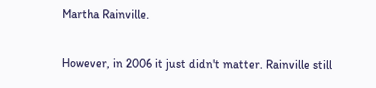Martha Rainville.

However, in 2006 it just didn't matter. Rainville still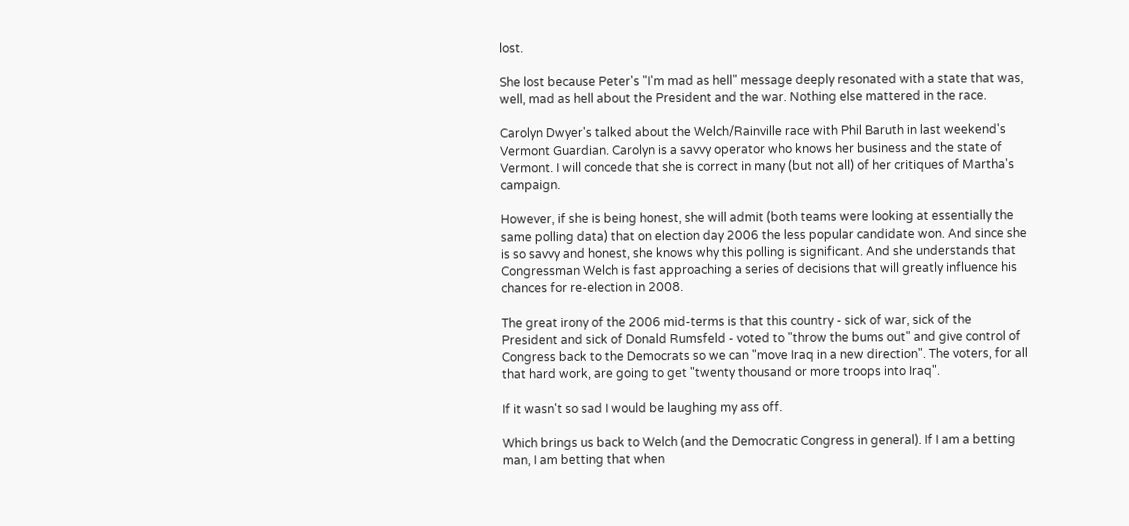lost.

She lost because Peter's "I'm mad as hell" message deeply resonated with a state that was, well, mad as hell about the President and the war. Nothing else mattered in the race.

Carolyn Dwyer's talked about the Welch/Rainville race with Phil Baruth in last weekend's Vermont Guardian. Carolyn is a savvy operator who knows her business and the state of Vermont. I will concede that she is correct in many (but not all) of her critiques of Martha's campaign.

However, if she is being honest, she will admit (both teams were looking at essentially the same polling data) that on election day 2006 the less popular candidate won. And since she is so savvy and honest, she knows why this polling is significant. And she understands that Congressman Welch is fast approaching a series of decisions that will greatly influence his chances for re-election in 2008.

The great irony of the 2006 mid-terms is that this country - sick of war, sick of the President and sick of Donald Rumsfeld - voted to "throw the bums out" and give control of Congress back to the Democrats so we can "move Iraq in a new direction". The voters, for all that hard work, are going to get "twenty thousand or more troops into Iraq".

If it wasn't so sad I would be laughing my ass off.

Which brings us back to Welch (and the Democratic Congress in general). If I am a betting man, I am betting that when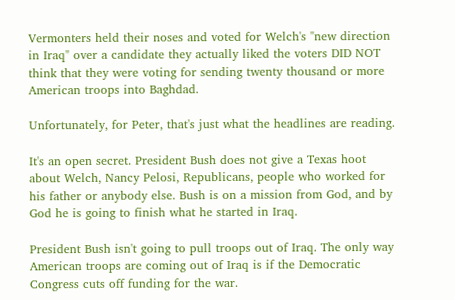Vermonters held their noses and voted for Welch's "new direction in Iraq" over a candidate they actually liked the voters DID NOT think that they were voting for sending twenty thousand or more American troops into Baghdad.

Unfortunately, for Peter, that's just what the headlines are reading.

It's an open secret. President Bush does not give a Texas hoot about Welch, Nancy Pelosi, Republicans, people who worked for his father or anybody else. Bush is on a mission from God, and by God he is going to finish what he started in Iraq.

President Bush isn't going to pull troops out of Iraq. The only way American troops are coming out of Iraq is if the Democratic Congress cuts off funding for the war.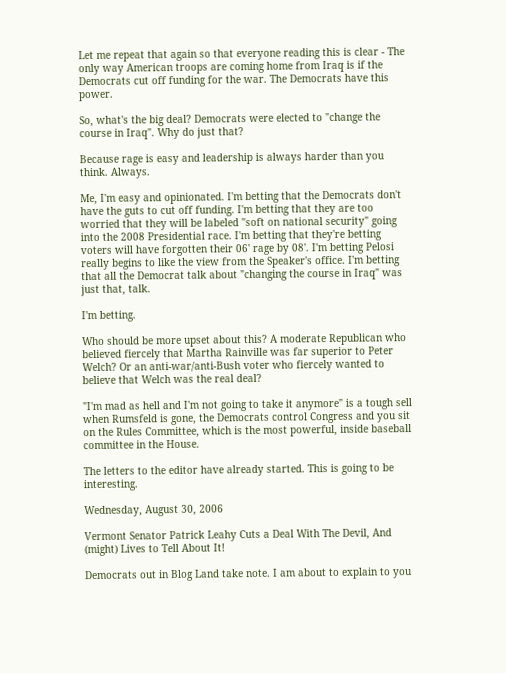Let me repeat that again so that everyone reading this is clear - The only way American troops are coming home from Iraq is if the Democrats cut off funding for the war. The Democrats have this power.

So, what's the big deal? Democrats were elected to "change the course in Iraq". Why do just that?

Because rage is easy and leadership is always harder than you think. Always.

Me, I'm easy and opinionated. I'm betting that the Democrats don't have the guts to cut off funding. I'm betting that they are too worried that they will be labeled "soft on national security" going into the 2008 Presidential race. I'm betting that they're betting voters will have forgotten their 06' rage by 08'. I'm betting Pelosi really begins to like the view from the Speaker's office. I'm betting that all the Democrat talk about "changing the course in Iraq" was just that, talk.

I'm betting.

Who should be more upset about this? A moderate Republican who believed fiercely that Martha Rainville was far superior to Peter Welch? Or an anti-war/anti-Bush voter who fiercely wanted to believe that Welch was the real deal?

"I'm mad as hell and I'm not going to take it anymore" is a tough sell when Rumsfeld is gone, the Democrats control Congress and you sit on the Rules Committee, which is the most powerful, inside baseball committee in the House.

The letters to the editor have already started. This is going to be interesting.

Wednesday, August 30, 2006

Vermont Senator Patrick Leahy Cuts a Deal With The Devil, And (might) Lives to Tell About It!

Democrats out in Blog Land take note. I am about to explain to you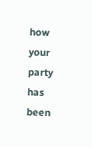how your party has been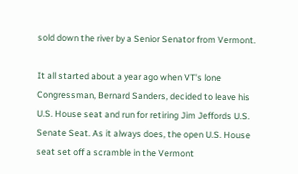sold down the river by a Senior Senator from Vermont.

It all started about a year ago when VT's lone Congressman, Bernard Sanders, decided to leave his U.S. House seat and run for retiring Jim Jeffords U.S. Senate Seat. As it always does, the open U.S. House seat set off a scramble in the Vermont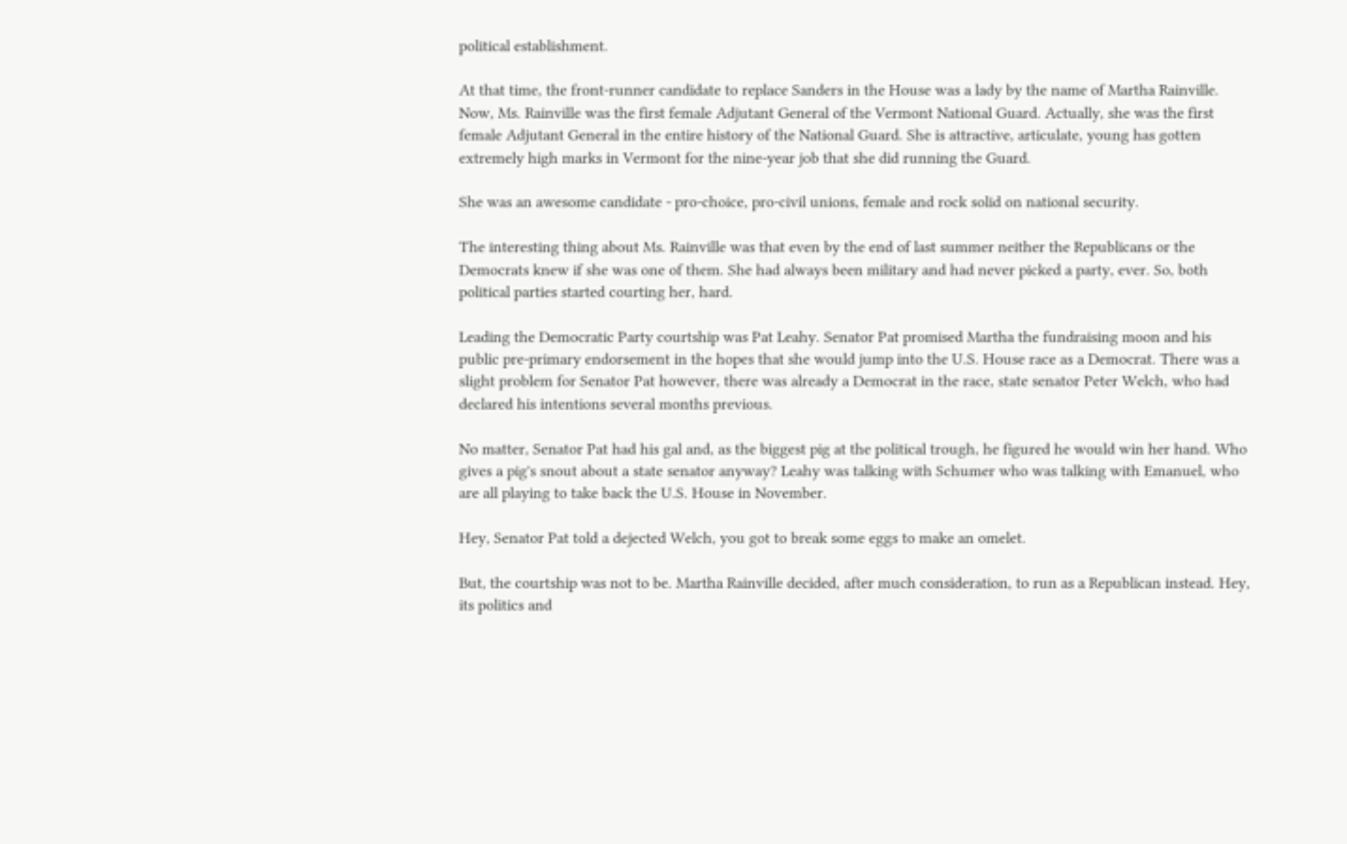political establishment.

At that time, the front-runner candidate to replace Sanders in the House was a lady by the name of Martha Rainville. Now, Ms. Rainville was the first female Adjutant General of the Vermont National Guard. Actually, she was the first female Adjutant General in the entire history of the National Guard. She is attractive, articulate, young has gotten extremely high marks in Vermont for the nine-year job that she did running the Guard.

She was an awesome candidate - pro-choice, pro-civil unions, female and rock solid on national security.

The interesting thing about Ms. Rainville was that even by the end of last summer neither the Republicans or the Democrats knew if she was one of them. She had always been military and had never picked a party, ever. So, both political parties started courting her, hard.

Leading the Democratic Party courtship was Pat Leahy. Senator Pat promised Martha the fundraising moon and his public pre-primary endorsement in the hopes that she would jump into the U.S. House race as a Democrat. There was a slight problem for Senator Pat however, there was already a Democrat in the race, state senator Peter Welch, who had declared his intentions several months previous.

No matter, Senator Pat had his gal and, as the biggest pig at the political trough, he figured he would win her hand. Who gives a pig's snout about a state senator anyway? Leahy was talking with Schumer who was talking with Emanuel, who are all playing to take back the U.S. House in November.

Hey, Senator Pat told a dejected Welch, you got to break some eggs to make an omelet.

But, the courtship was not to be. Martha Rainville decided, after much consideration, to run as a Republican instead. Hey, its politics and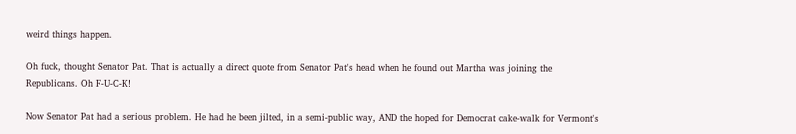weird things happen.

Oh fuck, thought Senator Pat. That is actually a direct quote from Senator Pat's head when he found out Martha was joining the Republicans. Oh F-U-C-K!

Now Senator Pat had a serious problem. He had he been jilted, in a semi-public way, AND the hoped for Democrat cake-walk for Vermont's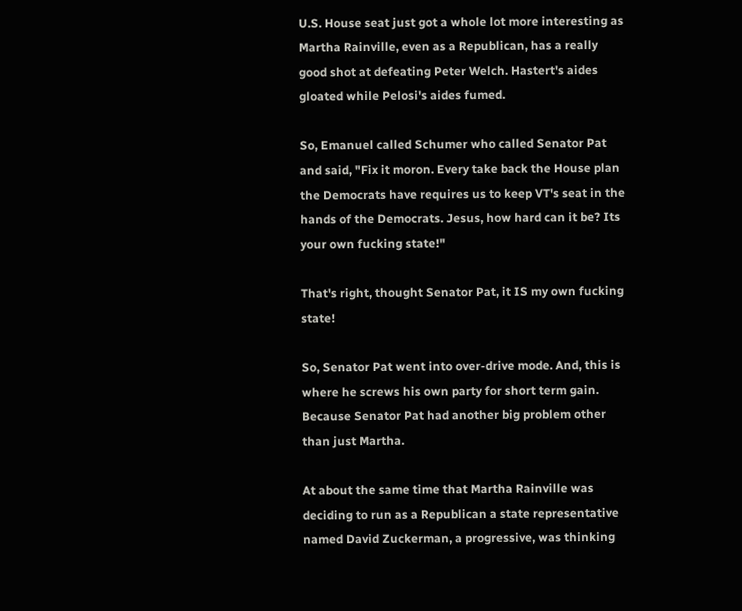U.S. House seat just got a whole lot more interesting as Martha Rainville, even as a Republican, has a really good shot at defeating Peter Welch. Hastert's aides gloated while Pelosi's aides fumed.

So, Emanuel called Schumer who called Senator Pat and said, "Fix it moron. Every take back the House plan the Democrats have requires us to keep VT's seat in the hands of the Democrats. Jesus, how hard can it be? Its your own fucking state!"

That's right, thought Senator Pat, it IS my own fucking state!

So, Senator Pat went into over-drive mode. And, this is where he screws his own party for short term gain. Because Senator Pat had another big problem other than just Martha.

At about the same time that Martha Rainville was deciding to run as a Republican a state representative named David Zuckerman, a progressive, was thinking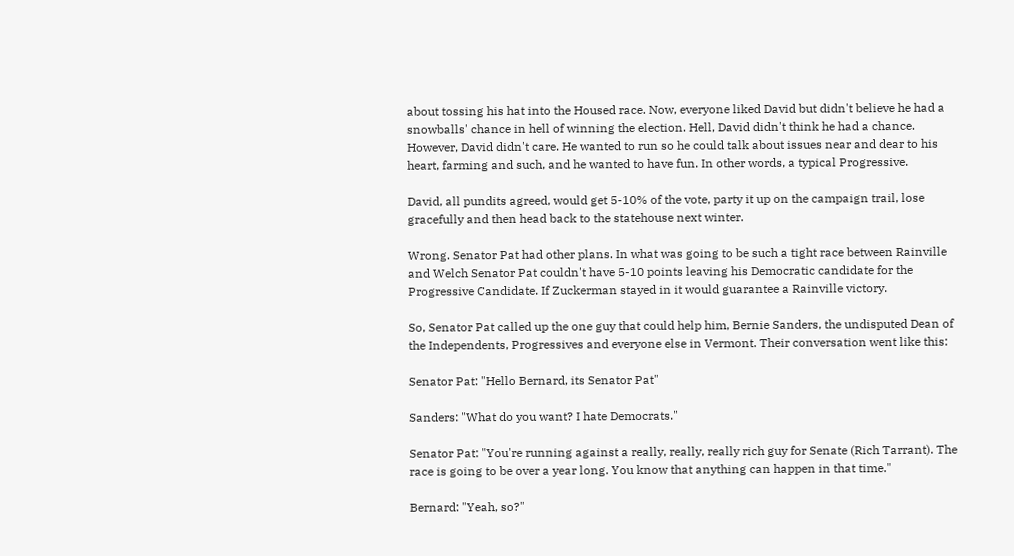about tossing his hat into the Housed race. Now, everyone liked David but didn't believe he had a snowballs' chance in hell of winning the election. Hell, David didn't think he had a chance. However, David didn't care. He wanted to run so he could talk about issues near and dear to his heart, farming and such, and he wanted to have fun. In other words, a typical Progressive.

David, all pundits agreed, would get 5-10% of the vote, party it up on the campaign trail, lose gracefully and then head back to the statehouse next winter.

Wrong. Senator Pat had other plans. In what was going to be such a tight race between Rainville and Welch Senator Pat couldn't have 5-10 points leaving his Democratic candidate for the Progressive Candidate. If Zuckerman stayed in it would guarantee a Rainville victory.

So, Senator Pat called up the one guy that could help him, Bernie Sanders, the undisputed Dean of the Independents, Progressives and everyone else in Vermont. Their conversation went like this:

Senator Pat: "Hello Bernard, its Senator Pat"

Sanders: "What do you want? I hate Democrats."

Senator Pat: "You're running against a really, really, really rich guy for Senate (Rich Tarrant). The race is going to be over a year long. You know that anything can happen in that time."

Bernard: "Yeah, so?"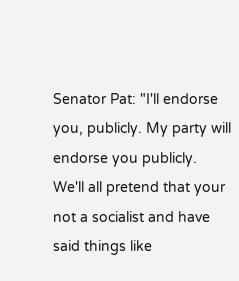Senator Pat: "I'll endorse you, publicly. My party will endorse you publicly. We'll all pretend that your not a socialist and have said things like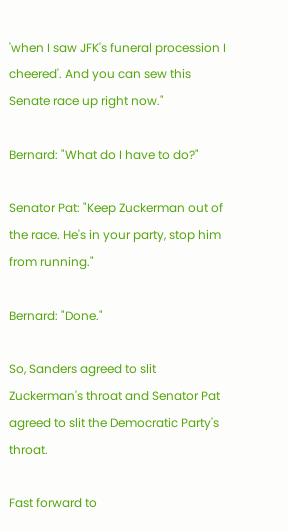'when I saw JFK's funeral procession I cheered'. And you can sew this Senate race up right now."

Bernard: "What do I have to do?"

Senator Pat: "Keep Zuckerman out of the race. He's in your party, stop him from running."

Bernard: "Done."

So, Sanders agreed to slit Zuckerman's throat and Senator Pat agreed to slit the Democratic Party's throat.

Fast forward to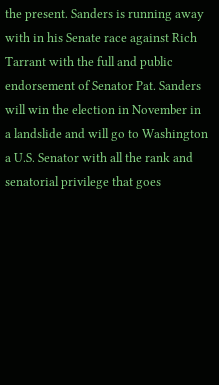the present. Sanders is running away with in his Senate race against Rich Tarrant with the full and public endorsement of Senator Pat. Sanders will win the election in November in a landslide and will go to Washington a U.S. Senator with all the rank and senatorial privilege that goes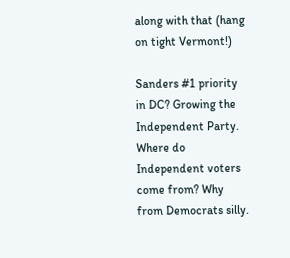along with that (hang on tight Vermont!)

Sanders #1 priority in DC? Growing the Independent Party. Where do Independent voters come from? Why from Democrats silly.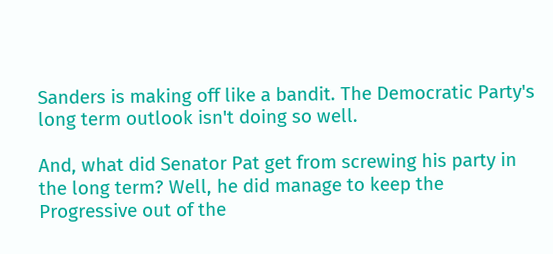Sanders is making off like a bandit. The Democratic Party's long term outlook isn't doing so well.

And, what did Senator Pat get from screwing his party in the long term? Well, he did manage to keep the Progressive out of the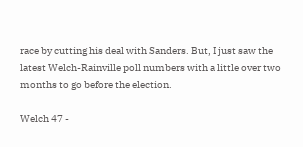race by cutting his deal with Sanders. But, I just saw the latest Welch-Rainville poll numbers with a little over two months to go before the election.

Welch 47 -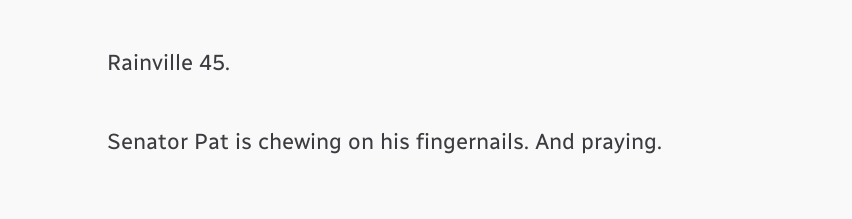Rainville 45.

Senator Pat is chewing on his fingernails. And praying.